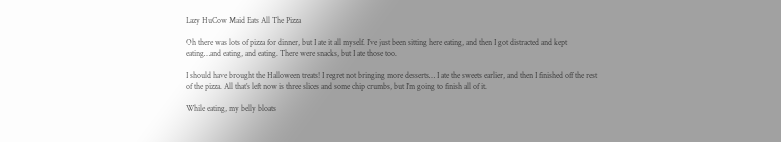Lazy HuCow Maid Eats All The Pizza

Oh there was lots of pizza for dinner, but I ate it all myself. I’ve just been sitting here eating, and then I got distracted and kept eating…and eating, and eating. There were snacks, but I ate those too.

I should have brought the Halloween treats! I regret not bringing more desserts… I ate the sweets earlier, and then I finished off the rest of the pizza. All that’s left now is three slices and some chip crumbs, but I’m going to finish all of it.

While eating, my belly bloats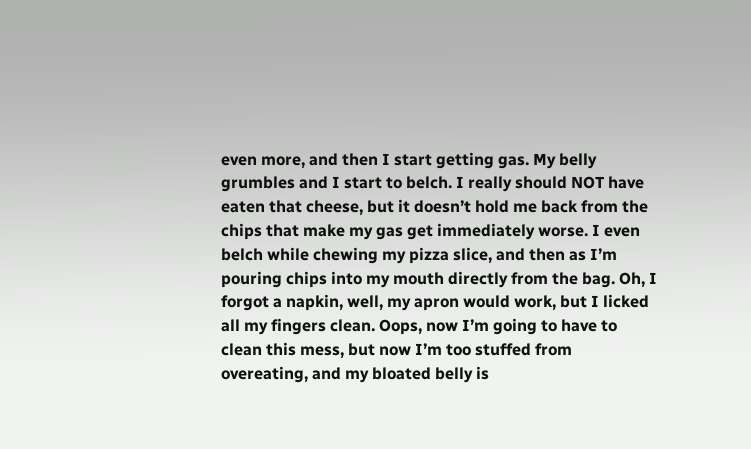even more, and then I start getting gas. My belly grumbles and I start to belch. I really should NOT have eaten that cheese, but it doesn’t hold me back from the chips that make my gas get immediately worse. I even belch while chewing my pizza slice, and then as I’m pouring chips into my mouth directly from the bag. Oh, I forgot a napkin, well, my apron would work, but I licked all my fingers clean. Oops, now I’m going to have to clean this mess, but now I’m too stuffed from overeating, and my bloated belly is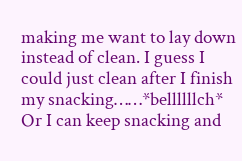making me want to lay down instead of clean. I guess I could just clean after I finish my snacking……*bellllllch* Or I can keep snacking and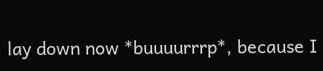lay down now *buuuurrrp*, because I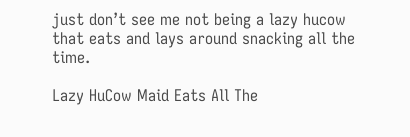just don’t see me not being a lazy hucow that eats and lays around snacking all the time.

Lazy HuCow Maid Eats All The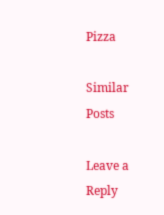Pizza

Similar Posts

Leave a Reply